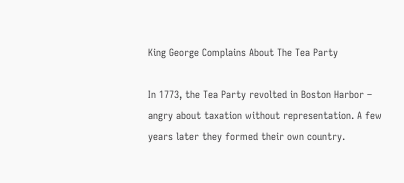King George Complains About The Tea Party

In 1773, the Tea Party revolted in Boston Harbor – angry about taxation without representation. A few years later they formed their own country.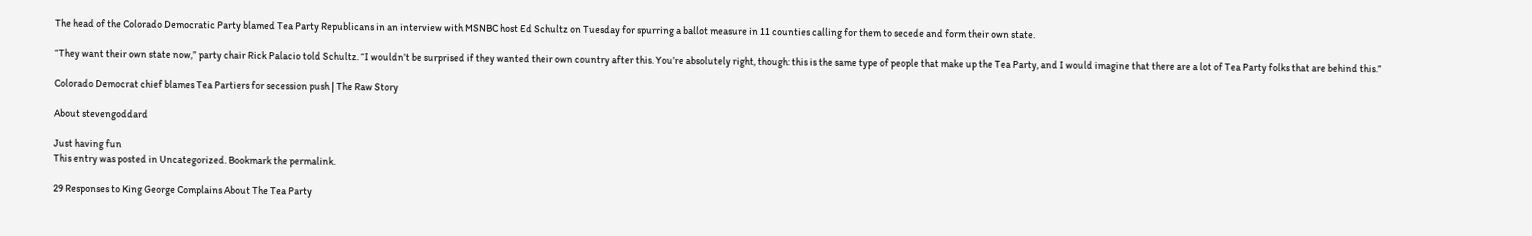The head of the Colorado Democratic Party blamed Tea Party Republicans in an interview with MSNBC host Ed Schultz on Tuesday for spurring a ballot measure in 11 counties calling for them to secede and form their own state.

“They want their own state now,” party chair Rick Palacio told Schultz. “I wouldn’t be surprised if they wanted their own country after this. You’re absolutely right, though: this is the same type of people that make up the Tea Party, and I would imagine that there are a lot of Tea Party folks that are behind this.”

Colorado Democrat chief blames Tea Partiers for secession push | The Raw Story

About stevengoddard

Just having fun
This entry was posted in Uncategorized. Bookmark the permalink.

29 Responses to King George Complains About The Tea Party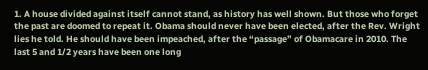1. A house divided against itself cannot stand, as history has well shown. But those who forget the past are doomed to repeat it. Obama should never have been elected, after the Rev. Wright lies he told. He should have been impeached, after the “passage” of Obamacare in 2010. The last 5 and 1/2 years have been one long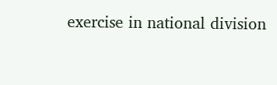exercise in national division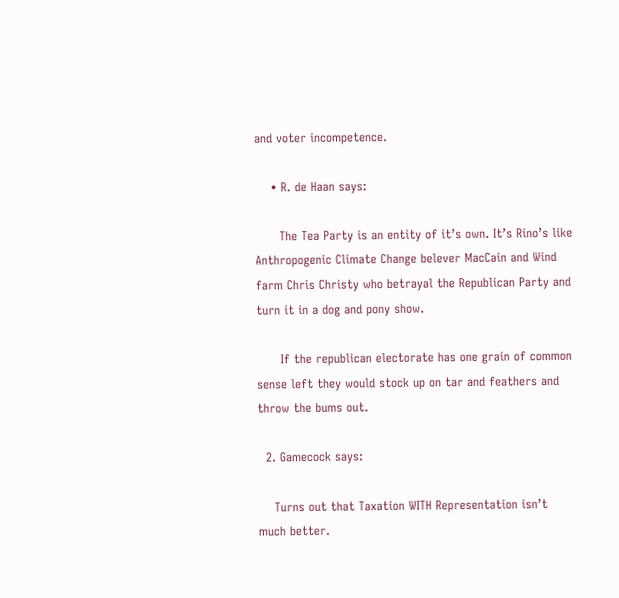and voter incompetence.

    • R. de Haan says:

      The Tea Party is an entity of it’s own. It’s Rino’s like Anthropogenic Climate Change belever MacCain and Wind farm Chris Christy who betrayal the Republican Party and turn it in a dog and pony show.

      If the republican electorate has one grain of common sense left they would stock up on tar and feathers and throw the bums out.

  2. Gamecock says:

    Turns out that Taxation WITH Representation isn’t much better.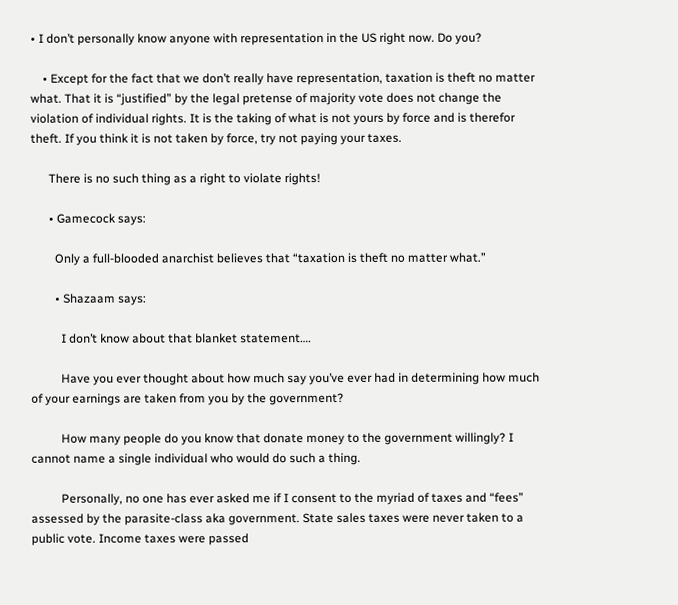• I don’t personally know anyone with representation in the US right now. Do you?

    • Except for the fact that we don’t really have representation, taxation is theft no matter what. That it is “justified” by the legal pretense of majority vote does not change the violation of individual rights. It is the taking of what is not yours by force and is therefor theft. If you think it is not taken by force, try not paying your taxes.

      There is no such thing as a right to violate rights!

      • Gamecock says:

        Only a full-blooded anarchist believes that “taxation is theft no matter what.”

        • Shazaam says:

          I don’t know about that blanket statement….

          Have you ever thought about how much say you’ve ever had in determining how much of your earnings are taken from you by the government?

          How many people do you know that donate money to the government willingly? I cannot name a single individual who would do such a thing.

          Personally, no one has ever asked me if I consent to the myriad of taxes and “fees” assessed by the parasite-class aka government. State sales taxes were never taken to a public vote. Income taxes were passed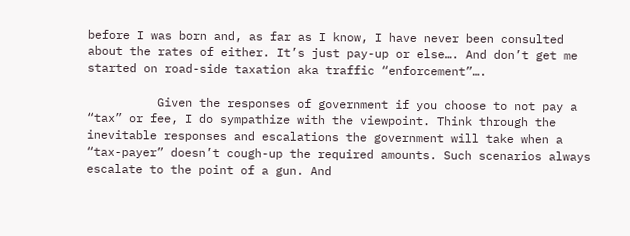before I was born and, as far as I know, I have never been consulted about the rates of either. It’s just pay-up or else…. And don’t get me started on road-side taxation aka traffic “enforcement”….

          Given the responses of government if you choose to not pay a “tax” or fee, I do sympathize with the viewpoint. Think through the inevitable responses and escalations the government will take when a “tax-payer” doesn’t cough-up the required amounts. Such scenarios always escalate to the point of a gun. And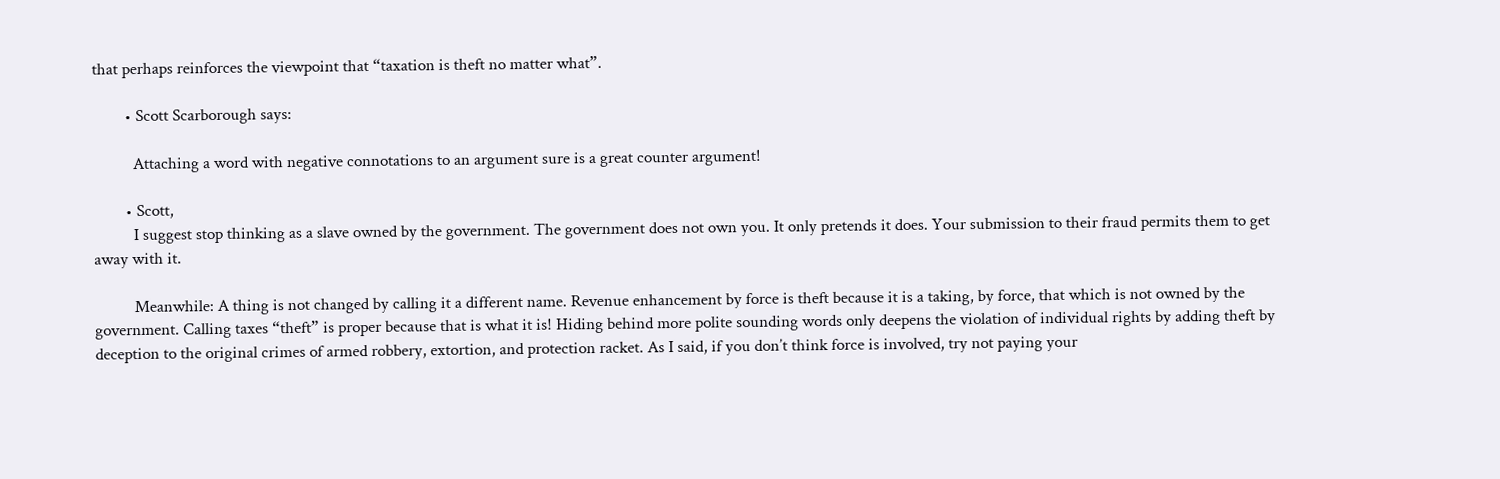that perhaps reinforces the viewpoint that “taxation is theft no matter what”.

        • Scott Scarborough says:

          Attaching a word with negative connotations to an argument sure is a great counter argument!

        • Scott,
          I suggest stop thinking as a slave owned by the government. The government does not own you. It only pretends it does. Your submission to their fraud permits them to get away with it.

          Meanwhile: A thing is not changed by calling it a different name. Revenue enhancement by force is theft because it is a taking, by force, that which is not owned by the government. Calling taxes “theft” is proper because that is what it is! Hiding behind more polite sounding words only deepens the violation of individual rights by adding theft by deception to the original crimes of armed robbery, extortion, and protection racket. As I said, if you don’t think force is involved, try not paying your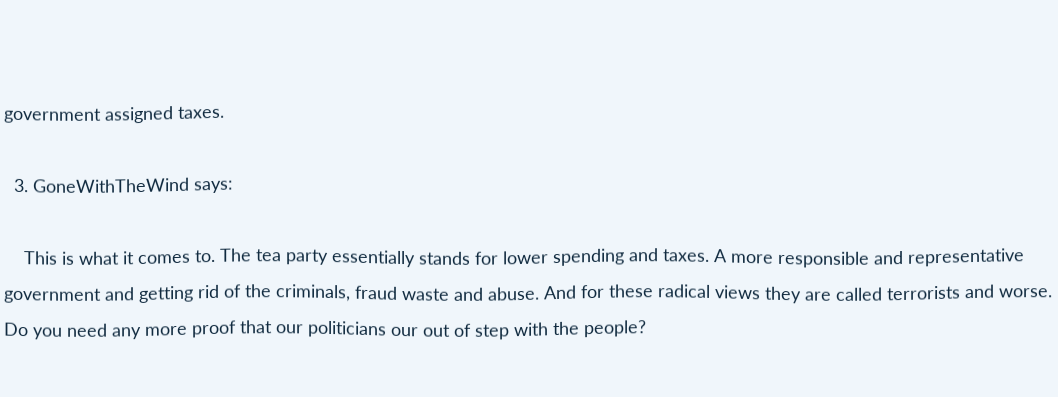government assigned taxes.

  3. GoneWithTheWind says:

    This is what it comes to. The tea party essentially stands for lower spending and taxes. A more responsible and representative government and getting rid of the criminals, fraud waste and abuse. And for these radical views they are called terrorists and worse. Do you need any more proof that our politicians our out of step with the people?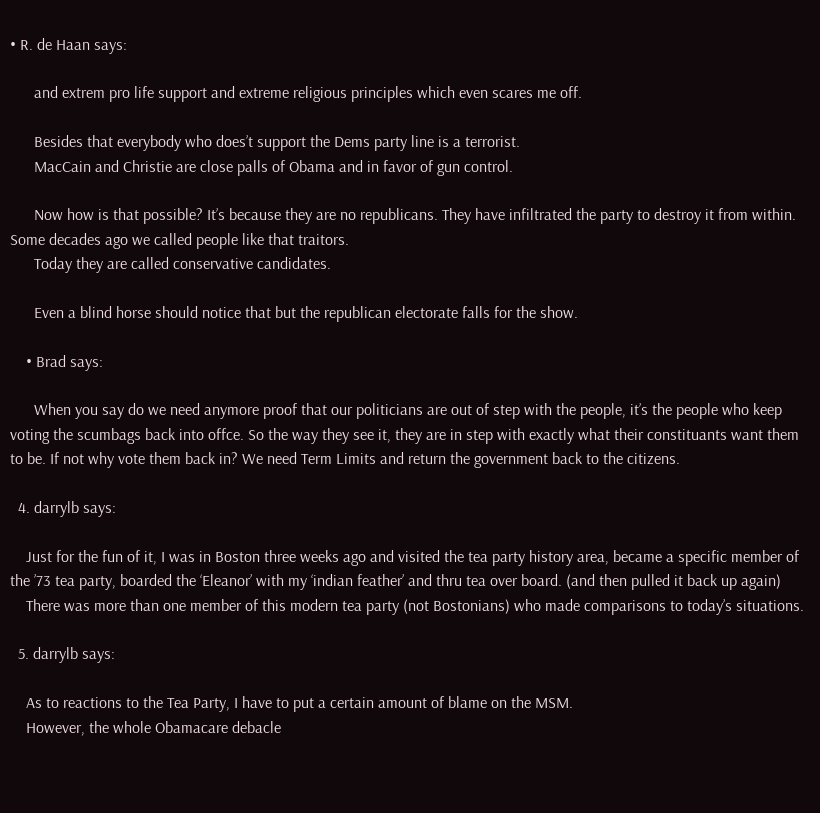• R. de Haan says:

      and extrem pro life support and extreme religious principles which even scares me off.

      Besides that everybody who does’t support the Dems party line is a terrorist.
      MacCain and Christie are close palls of Obama and in favor of gun control.

      Now how is that possible? It’s because they are no republicans. They have infiltrated the party to destroy it from within. Some decades ago we called people like that traitors.
      Today they are called conservative candidates.

      Even a blind horse should notice that but the republican electorate falls for the show.

    • Brad says:

      When you say do we need anymore proof that our politicians are out of step with the people, it’s the people who keep voting the scumbags back into offce. So the way they see it, they are in step with exactly what their constituants want them to be. If not why vote them back in? We need Term Limits and return the government back to the citizens.

  4. darrylb says:

    Just for the fun of it, I was in Boston three weeks ago and visited the tea party history area, became a specific member of the ’73 tea party, boarded the ‘Eleanor’ with my ‘indian feather’ and thru tea over board. (and then pulled it back up again)
    There was more than one member of this modern tea party (not Bostonians) who made comparisons to today’s situations.

  5. darrylb says:

    As to reactions to the Tea Party, I have to put a certain amount of blame on the MSM.
    However, the whole Obamacare debacle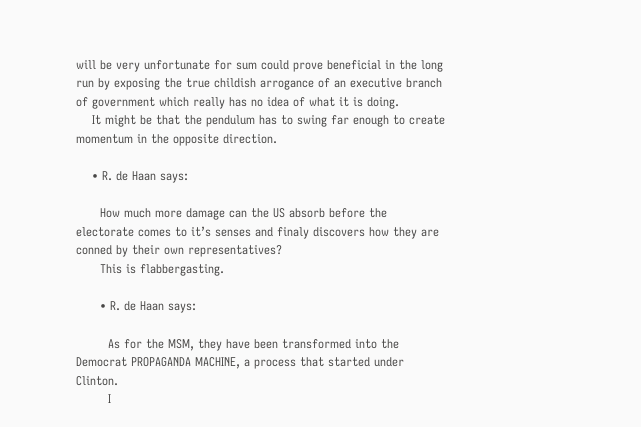will be very unfortunate for sum could prove beneficial in the long run by exposing the true childish arrogance of an executive branch of government which really has no idea of what it is doing.
    It might be that the pendulum has to swing far enough to create momentum in the opposite direction.

    • R. de Haan says:

      How much more damage can the US absorb before the electorate comes to it’s senses and finaly discovers how they are conned by their own representatives?
      This is flabbergasting.

      • R. de Haan says:

        As for the MSM, they have been transformed into the Democrat PROPAGANDA MACHINE, a process that started under Clinton.
        I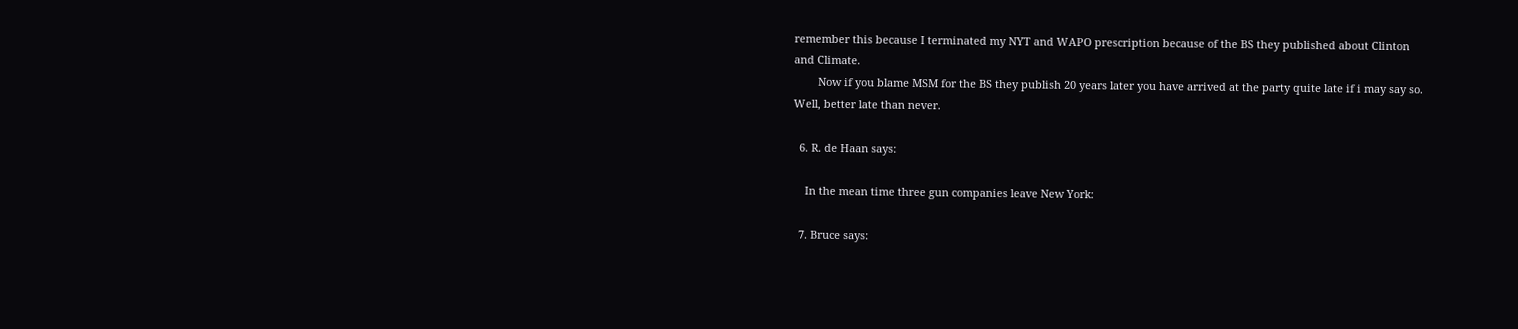remember this because I terminated my NYT and WAPO prescription because of the BS they published about Clinton and Climate.
        Now if you blame MSM for the BS they publish 20 years later you have arrived at the party quite late if i may say so. Well, better late than never.

  6. R. de Haan says:

    In the mean time three gun companies leave New York:

  7. Bruce says: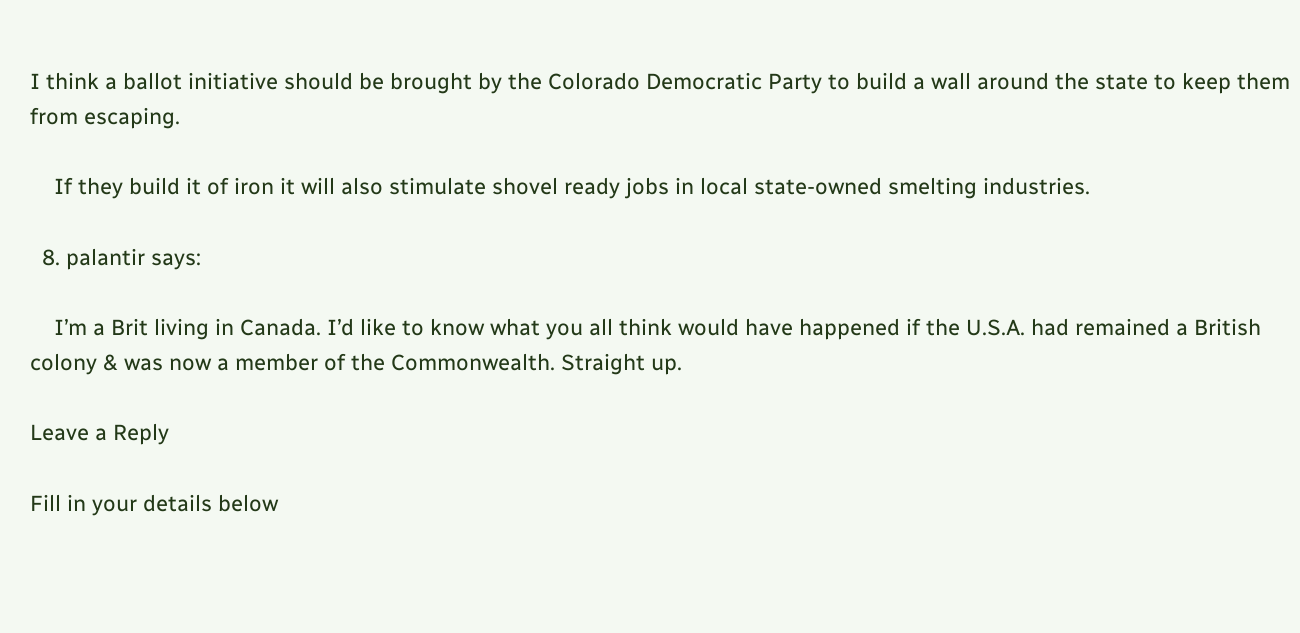I think a ballot initiative should be brought by the Colorado Democratic Party to build a wall around the state to keep them from escaping.

    If they build it of iron it will also stimulate shovel ready jobs in local state-owned smelting industries.

  8. palantir says:

    I’m a Brit living in Canada. I’d like to know what you all think would have happened if the U.S.A. had remained a British colony & was now a member of the Commonwealth. Straight up.

Leave a Reply

Fill in your details below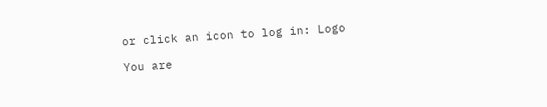or click an icon to log in: Logo

You are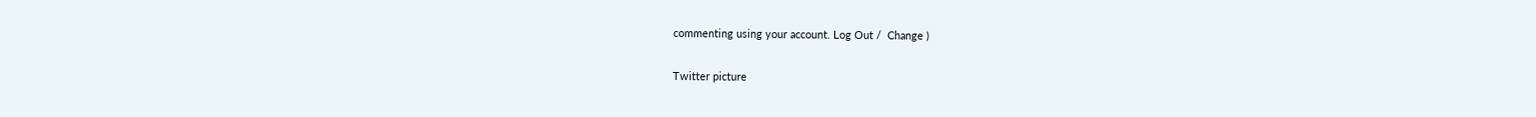commenting using your account. Log Out /  Change )

Twitter picture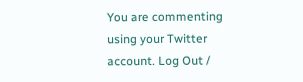You are commenting using your Twitter account. Log Out /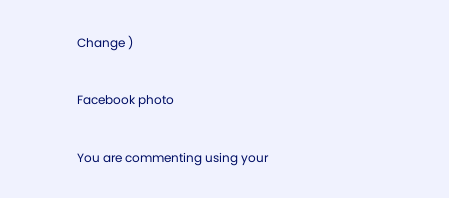Change )

Facebook photo

You are commenting using your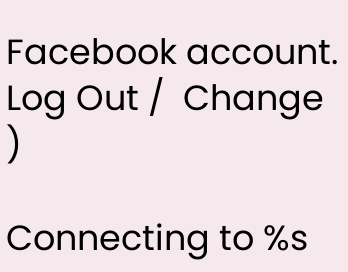Facebook account. Log Out /  Change )

Connecting to %s